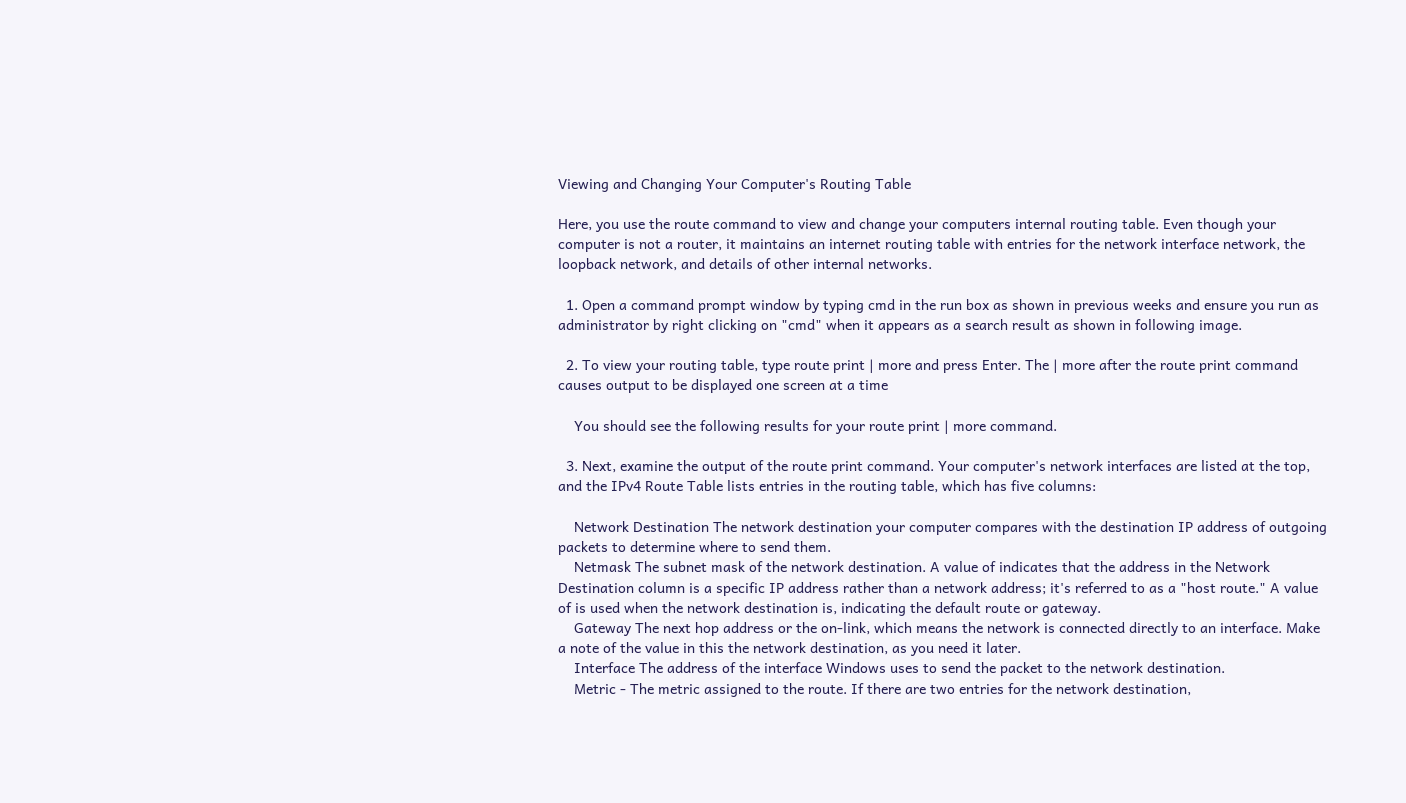Viewing and Changing Your Computer's Routing Table

Here, you use the route command to view and change your computers internal routing table. Even though your computer is not a router, it maintains an internet routing table with entries for the network interface network, the loopback network, and details of other internal networks.

  1. Open a command prompt window by typing cmd in the run box as shown in previous weeks and ensure you run as administrator by right clicking on "cmd" when it appears as a search result as shown in following image.

  2. To view your routing table, type route print | more and press Enter. The | more after the route print command causes output to be displayed one screen at a time

    You should see the following results for your route print | more command.

  3. Next, examine the output of the route print command. Your computer's network interfaces are listed at the top, and the IPv4 Route Table lists entries in the routing table, which has five columns:

    Network Destination The network destination your computer compares with the destination IP address of outgoing packets to determine where to send them.
    Netmask The subnet mask of the network destination. A value of indicates that the address in the Network Destination column is a specific IP address rather than a network address; it's referred to as a "host route." A value of is used when the network destination is, indicating the default route or gateway.
    Gateway The next hop address or the on-link, which means the network is connected directly to an interface. Make a note of the value in this the network destination, as you need it later.
    Interface The address of the interface Windows uses to send the packet to the network destination.
    Metric - The metric assigned to the route. If there are two entries for the network destination,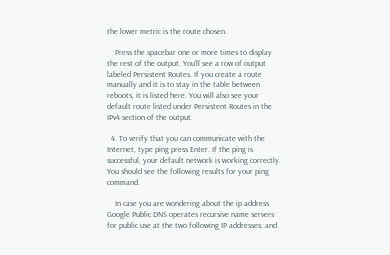the lower metric is the route chosen.

    Press the spacebar one or more times to display the rest of the output. You'll see a row of output labeled Persistent Routes. If you create a route manually and it is to stay in the table between reboots, it is listed here. You will also see your default route listed under Persistent Routes in the IPv4 section of the output.

  4. To verify that you can communicate with the Internet, type ping press Enter. If the ping is successful, your default network is working correctly. You should see the following results for your ping command.

    In case you are wondering about the ip address Google Public DNS operates recursive name servers for public use at the two following IP addresses: and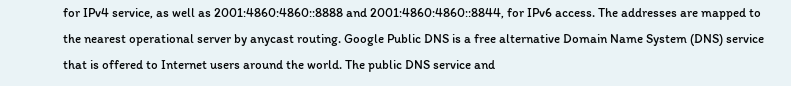for IPv4 service, as well as 2001:4860:4860::8888 and 2001:4860:4860::8844, for IPv6 access. The addresses are mapped to the nearest operational server by anycast routing. Google Public DNS is a free alternative Domain Name System (DNS) service that is offered to Internet users around the world. The public DNS service and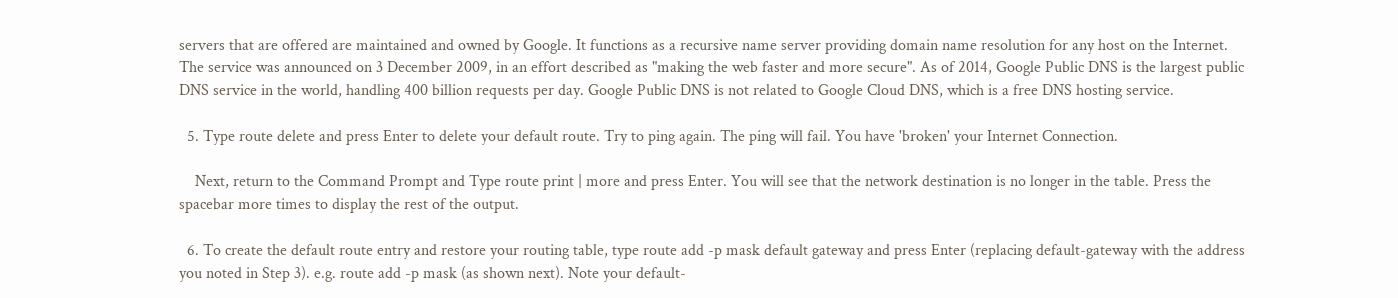servers that are offered are maintained and owned by Google. It functions as a recursive name server providing domain name resolution for any host on the Internet. The service was announced on 3 December 2009, in an effort described as "making the web faster and more secure". As of 2014, Google Public DNS is the largest public DNS service in the world, handling 400 billion requests per day. Google Public DNS is not related to Google Cloud DNS, which is a free DNS hosting service.

  5. Type route delete and press Enter to delete your default route. Try to ping again. The ping will fail. You have 'broken' your Internet Connection.

    Next, return to the Command Prompt and Type route print | more and press Enter. You will see that the network destination is no longer in the table. Press the spacebar more times to display the rest of the output.

  6. To create the default route entry and restore your routing table, type route add -p mask default gateway and press Enter (replacing default-gateway with the address you noted in Step 3). e.g. route add -p mask (as shown next). Note your default-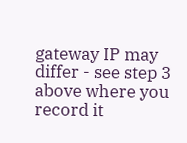gateway IP may differ - see step 3 above where you record it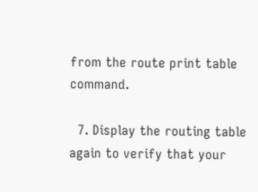from the route print table command.

  7. Display the routing table again to verify that your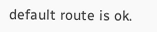default route is ok.